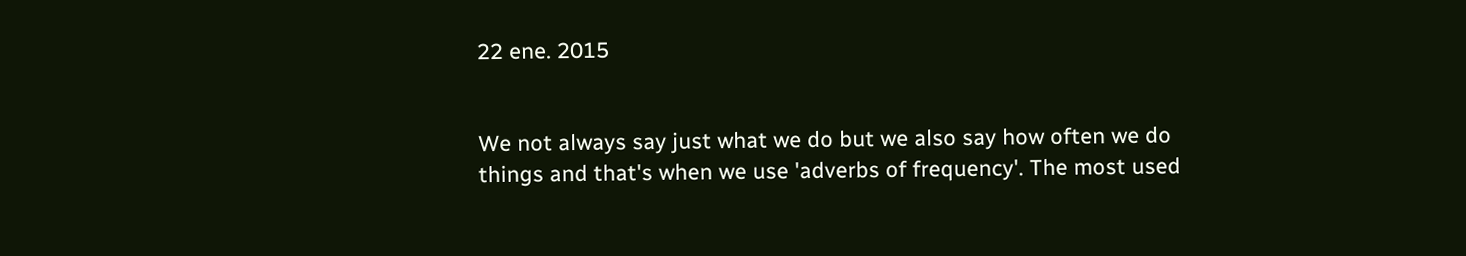22 ene. 2015


We not always say just what we do but we also say how often we do things and that's when we use 'adverbs of frequency'. The most used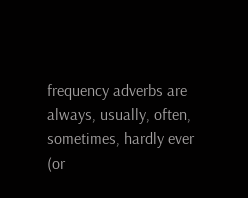frequency adverbs are always, usually, often, sometimes, hardly ever (or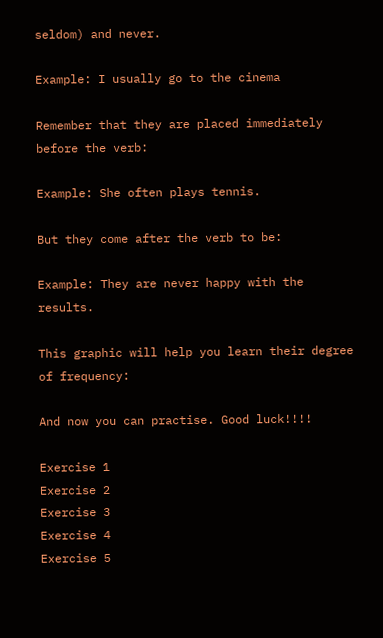seldom) and never.

Example: I usually go to the cinema

Remember that they are placed immediately before the verb:

Example: She often plays tennis.

But they come after the verb to be:

Example: They are never happy with the results.

This graphic will help you learn their degree of frequency:

And now you can practise. Good luck!!!!

Exercise 1
Exercise 2
Exercise 3
Exercise 4
Exercise 5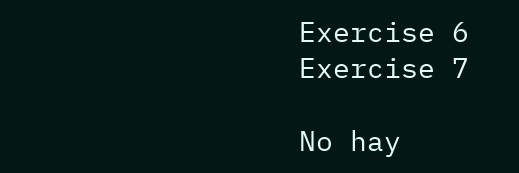Exercise 6
Exercise 7

No hay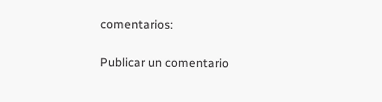comentarios:

Publicar un comentario